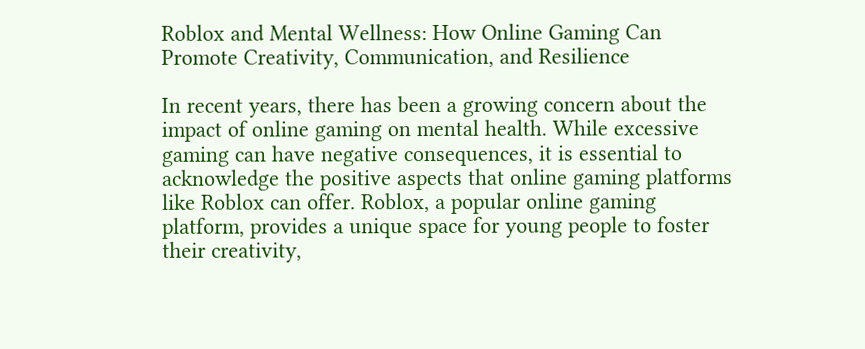Roblox and Mental Wellness: How Online Gaming Can Promote Creativity, Communication, and Resilience

In recent years, there has been a growing concern about the impact of online gaming on mental health. While excessive gaming can have negative consequences, it is essential to acknowledge the positive aspects that online gaming platforms like Roblox can offer. Roblox, a popular online gaming platform, provides a unique space for young people to foster their creativity,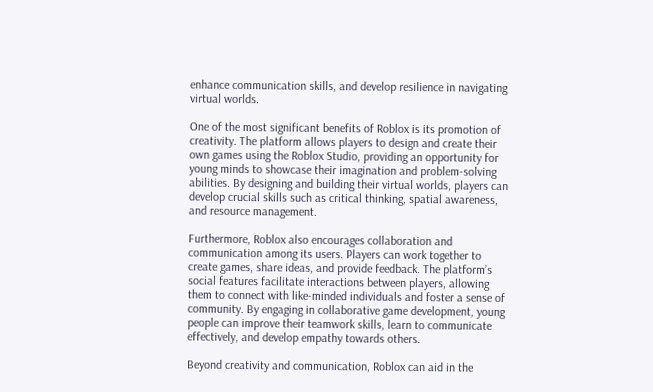enhance communication skills, and develop resilience in navigating virtual worlds.

One of the most significant benefits of Roblox is its promotion of creativity. The platform allows players to design and create their own games using the Roblox Studio, providing an opportunity for young minds to showcase their imagination and problem-solving abilities. By designing and building their virtual worlds, players can develop crucial skills such as critical thinking, spatial awareness, and resource management.

Furthermore, Roblox also encourages collaboration and communication among its users. Players can work together to create games, share ideas, and provide feedback. The platform’s social features facilitate interactions between players, allowing them to connect with like-minded individuals and foster a sense of community. By engaging in collaborative game development, young people can improve their teamwork skills, learn to communicate effectively, and develop empathy towards others.

Beyond creativity and communication, Roblox can aid in the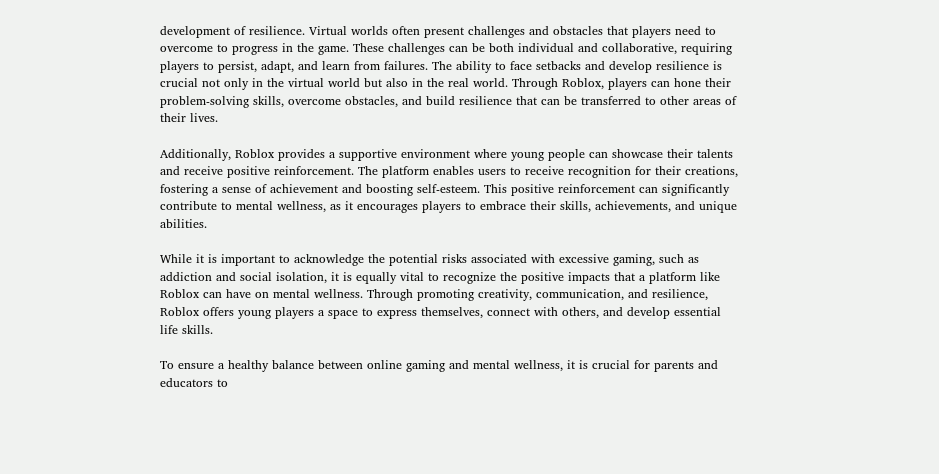development of resilience. Virtual worlds often present challenges and obstacles that players need to overcome to progress in the game. These challenges can be both individual and collaborative, requiring players to persist, adapt, and learn from failures. The ability to face setbacks and develop resilience is crucial not only in the virtual world but also in the real world. Through Roblox, players can hone their problem-solving skills, overcome obstacles, and build resilience that can be transferred to other areas of their lives.

Additionally, Roblox provides a supportive environment where young people can showcase their talents and receive positive reinforcement. The platform enables users to receive recognition for their creations, fostering a sense of achievement and boosting self-esteem. This positive reinforcement can significantly contribute to mental wellness, as it encourages players to embrace their skills, achievements, and unique abilities.

While it is important to acknowledge the potential risks associated with excessive gaming, such as addiction and social isolation, it is equally vital to recognize the positive impacts that a platform like Roblox can have on mental wellness. Through promoting creativity, communication, and resilience, Roblox offers young players a space to express themselves, connect with others, and develop essential life skills.

To ensure a healthy balance between online gaming and mental wellness, it is crucial for parents and educators to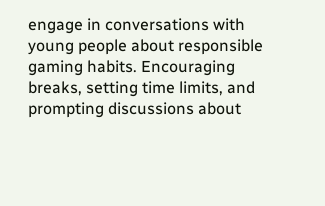engage in conversations with young people about responsible gaming habits. Encouraging breaks, setting time limits, and prompting discussions about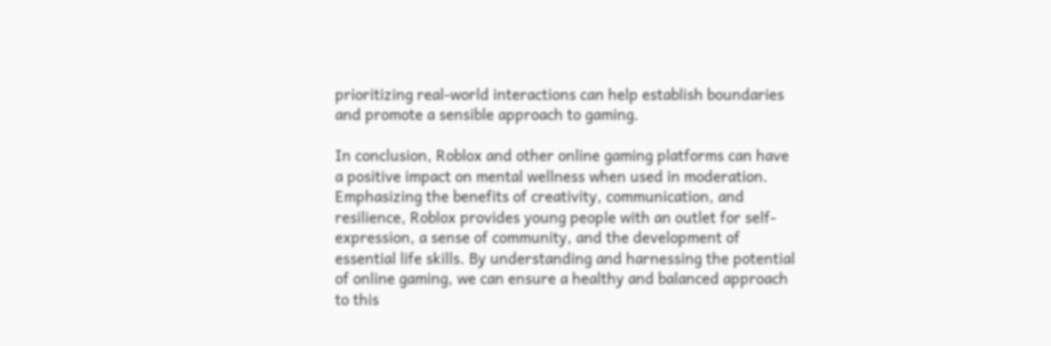prioritizing real-world interactions can help establish boundaries and promote a sensible approach to gaming.

In conclusion, Roblox and other online gaming platforms can have a positive impact on mental wellness when used in moderation. Emphasizing the benefits of creativity, communication, and resilience, Roblox provides young people with an outlet for self-expression, a sense of community, and the development of essential life skills. By understanding and harnessing the potential of online gaming, we can ensure a healthy and balanced approach to this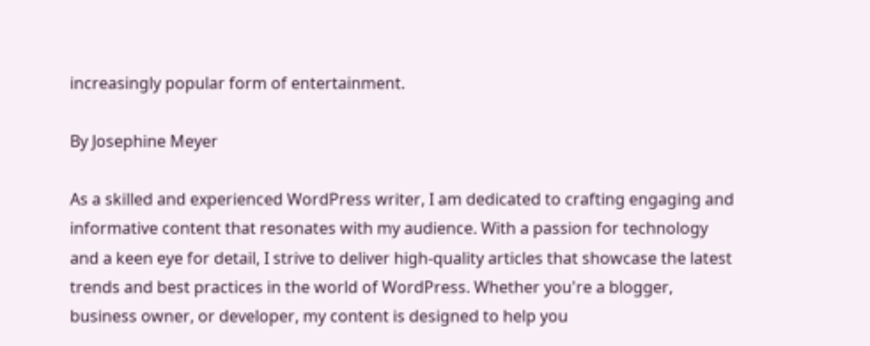increasingly popular form of entertainment.

By Josephine Meyer

As a skilled and experienced WordPress writer, I am dedicated to crafting engaging and informative content that resonates with my audience. With a passion for technology and a keen eye for detail, I strive to deliver high-quality articles that showcase the latest trends and best practices in the world of WordPress. Whether you're a blogger, business owner, or developer, my content is designed to help you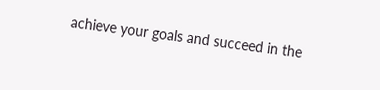achieve your goals and succeed in the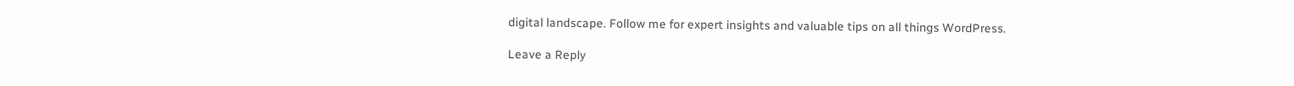digital landscape. Follow me for expert insights and valuable tips on all things WordPress.

Leave a Reply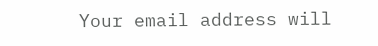Your email address will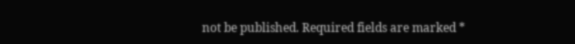not be published. Required fields are marked *